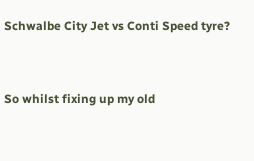Schwalbe City Jet vs Conti Speed tyre?


So whilst fixing up my old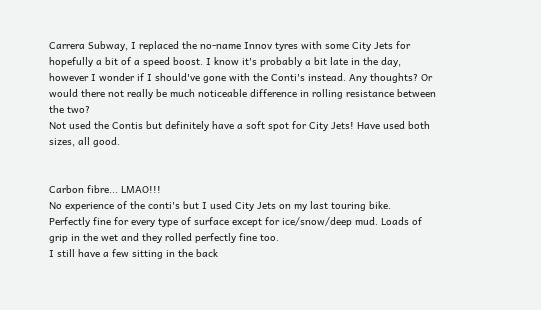Carrera Subway, I replaced the no-name Innov tyres with some City Jets for hopefully a bit of a speed boost. I know it's probably a bit late in the day, however I wonder if I should've gone with the Conti's instead. Any thoughts? Or would there not really be much noticeable difference in rolling resistance between the two?
Not used the Contis but definitely have a soft spot for City Jets! Have used both sizes, all good.


Carbon fibre... LMAO!!!
No experience of the conti's but I used City Jets on my last touring bike.
Perfectly fine for every type of surface except for ice/snow/deep mud. Loads of grip in the wet and they rolled perfectly fine too.
I still have a few sitting in the back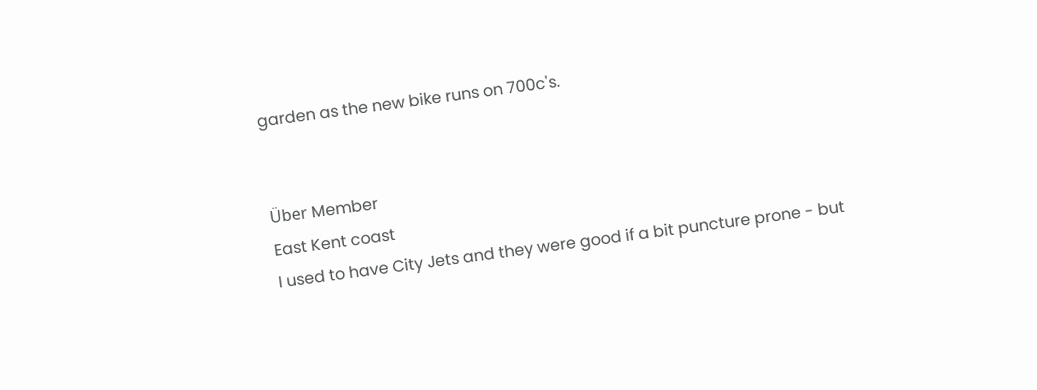garden as the new bike runs on 700c's.


Über Member
East Kent coast
I used to have City Jets and they were good if a bit puncture prone - but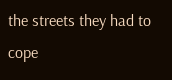the streets they had to cope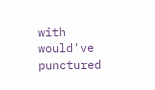with would've punctured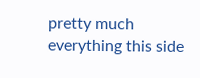pretty much everything this side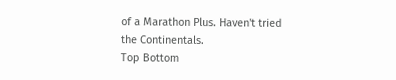of a Marathon Plus. Haven't tried the Continentals.
Top Bottom